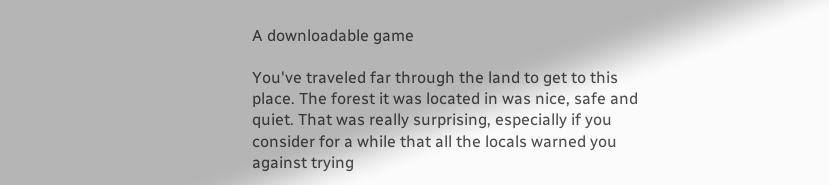A downloadable game

You've traveled far through the land to get to this place. The forest it was located in was nice, safe and quiet. That was really surprising, especially if you consider for a while that all the locals warned you against trying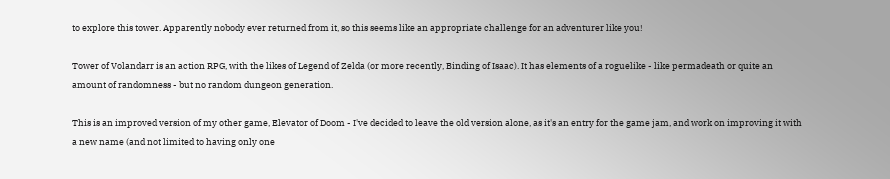to explore this tower. Apparently nobody ever returned from it, so this seems like an appropriate challenge for an adventurer like you!

Tower of Volandarr is an action RPG, with the likes of Legend of Zelda (or more recently, Binding of Isaac). It has elements of a roguelike - like permadeath or quite an amount of randomness - but no random dungeon generation.

This is an improved version of my other game, Elevator of Doom - I've decided to leave the old version alone, as it's an entry for the game jam, and work on improving it with a new name (and not limited to having only one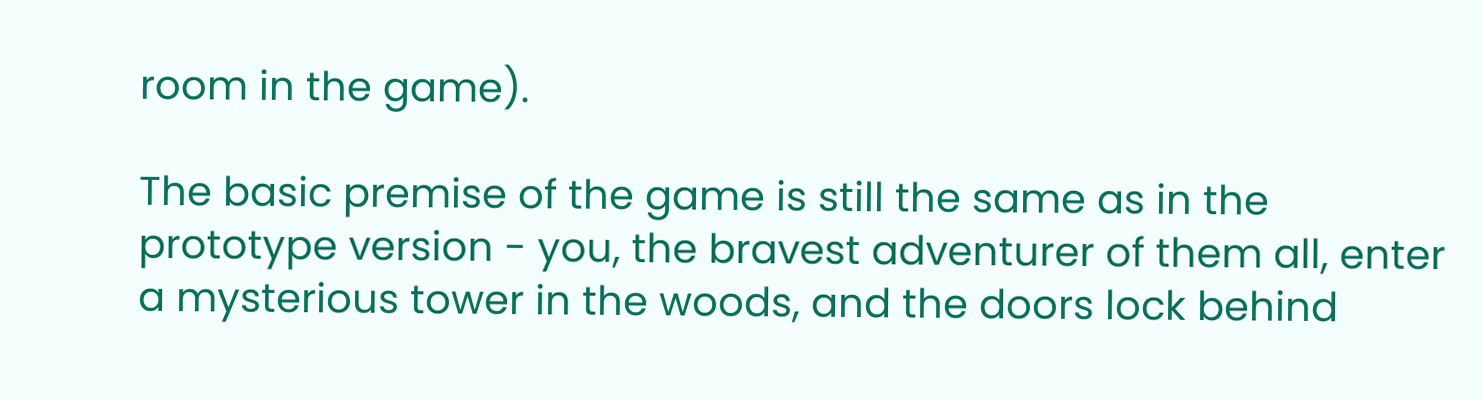room in the game).

The basic premise of the game is still the same as in the prototype version - you, the bravest adventurer of them all, enter a mysterious tower in the woods, and the doors lock behind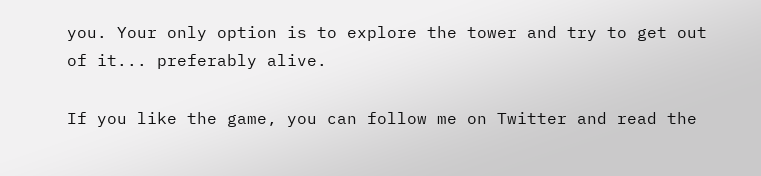you. Your only option is to explore the tower and try to get out of it... preferably alive.

If you like the game, you can follow me on Twitter and read the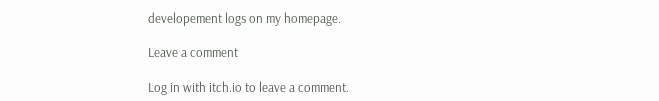developement logs on my homepage.

Leave a comment

Log in with itch.io to leave a comment.